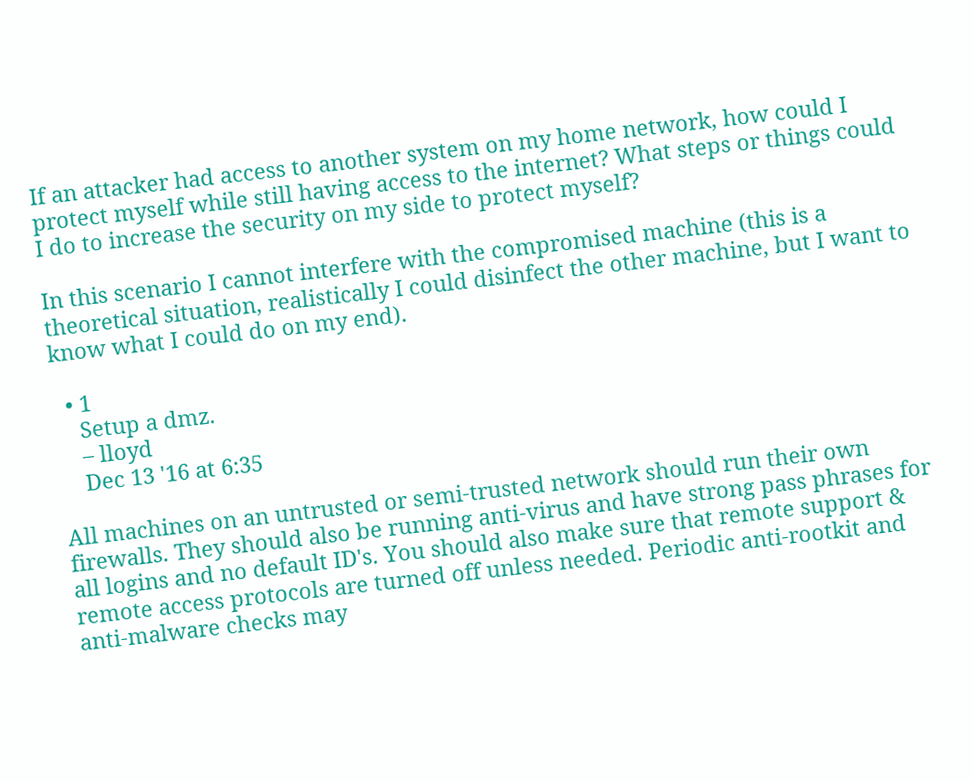If an attacker had access to another system on my home network, how could I protect myself while still having access to the internet? What steps or things could I do to increase the security on my side to protect myself?

In this scenario I cannot interfere with the compromised machine (this is a theoretical situation, realistically I could disinfect the other machine, but I want to know what I could do on my end).

  • 1
    Setup a dmz.
    – lloyd
    Dec 13 '16 at 6:35

All machines on an untrusted or semi-trusted network should run their own firewalls. They should also be running anti-virus and have strong pass phrases for all logins and no default ID's. You should also make sure that remote support & remote access protocols are turned off unless needed. Periodic anti-rootkit and anti-malware checks may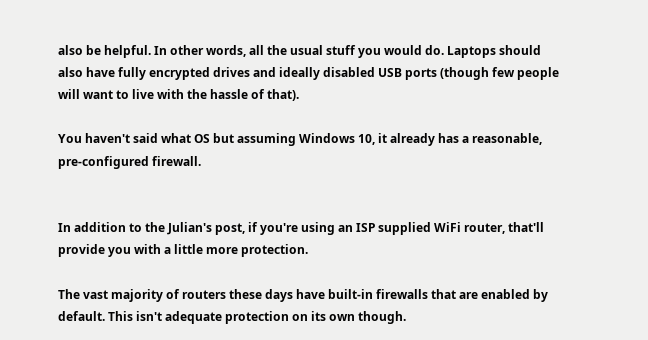also be helpful. In other words, all the usual stuff you would do. Laptops should also have fully encrypted drives and ideally disabled USB ports (though few people will want to live with the hassle of that).

You haven't said what OS but assuming Windows 10, it already has a reasonable, pre-configured firewall.


In addition to the Julian's post, if you're using an ISP supplied WiFi router, that'll provide you with a little more protection.

The vast majority of routers these days have built-in firewalls that are enabled by default. This isn't adequate protection on its own though.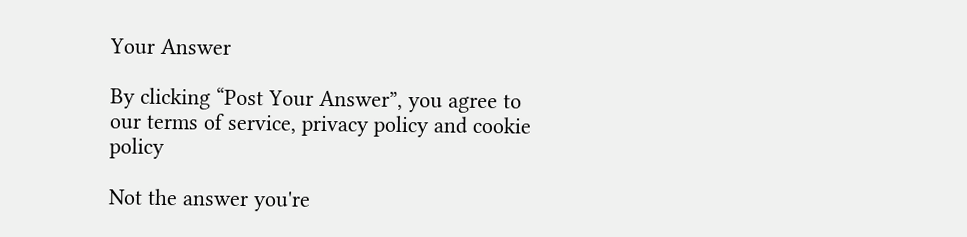Your Answer

By clicking “Post Your Answer”, you agree to our terms of service, privacy policy and cookie policy

Not the answer you're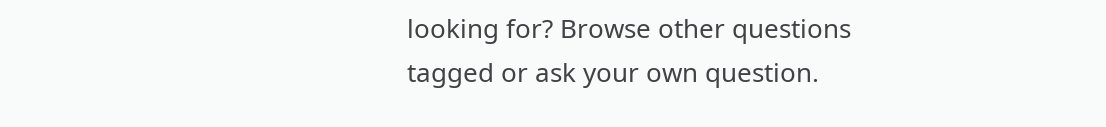looking for? Browse other questions tagged or ask your own question.